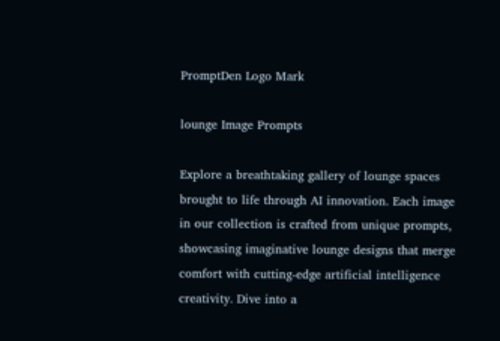PromptDen Logo Mark

lounge Image Prompts

Explore a breathtaking gallery of lounge spaces brought to life through AI innovation. Each image in our collection is crafted from unique prompts, showcasing imaginative lounge designs that merge comfort with cutting-edge artificial intelligence creativity. Dive into a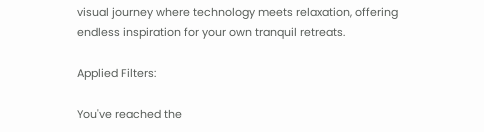visual journey where technology meets relaxation, offering endless inspiration for your own tranquil retreats.

Applied Filters:

You've reached the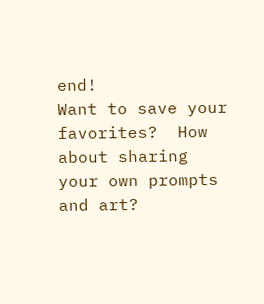end!
Want to save your favorites?  How about sharing your own prompts and art?